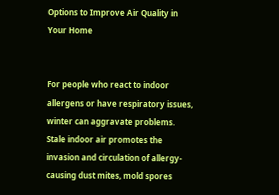Options to Improve Air Quality in Your Home


For people who react to indoor allergens or have respiratory issues, winter can aggravate problems. Stale indoor air promotes the invasion and circulation of allergy-causing dust mites, mold spores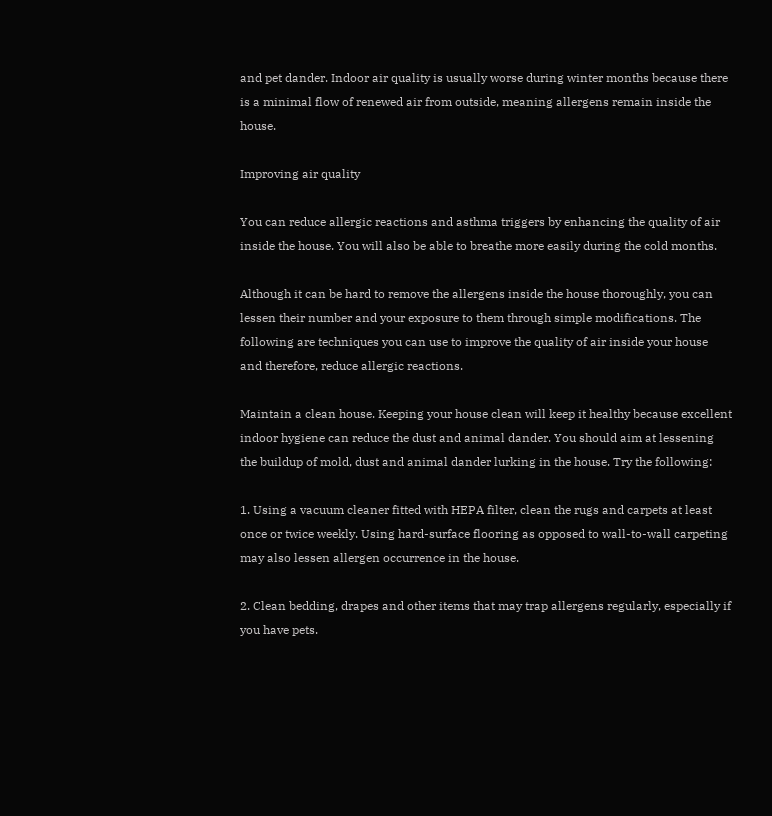and pet dander. Indoor air quality is usually worse during winter months because there is a minimal flow of renewed air from outside, meaning allergens remain inside the house.

Improving air quality

You can reduce allergic reactions and asthma triggers by enhancing the quality of air inside the house. You will also be able to breathe more easily during the cold months.

Although it can be hard to remove the allergens inside the house thoroughly, you can lessen their number and your exposure to them through simple modifications. The following are techniques you can use to improve the quality of air inside your house and therefore, reduce allergic reactions.

Maintain a clean house. Keeping your house clean will keep it healthy because excellent indoor hygiene can reduce the dust and animal dander. You should aim at lessening the buildup of mold, dust and animal dander lurking in the house. Try the following:

1. Using a vacuum cleaner fitted with HEPA filter, clean the rugs and carpets at least once or twice weekly. Using hard-surface flooring as opposed to wall-to-wall carpeting may also lessen allergen occurrence in the house.

2. Clean bedding, drapes and other items that may trap allergens regularly, especially if you have pets.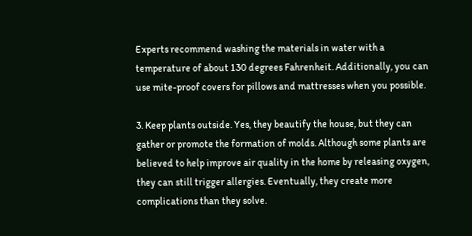Experts recommend washing the materials in water with a temperature of about 130 degrees Fahrenheit. Additionally, you can use mite-proof covers for pillows and mattresses when you possible.

3. Keep plants outside. Yes, they beautify the house, but they can gather or promote the formation of molds. Although some plants are believed to help improve air quality in the home by releasing oxygen, they can still trigger allergies. Eventually, they create more complications than they solve.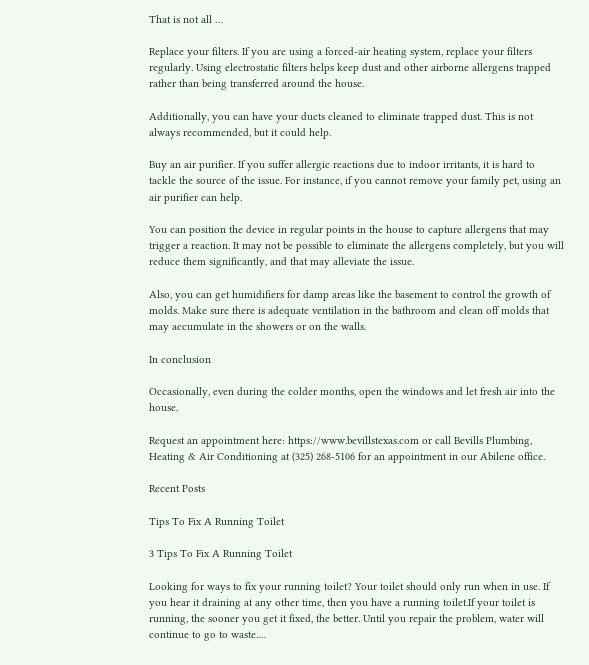That is not all …

Replace your filters. If you are using a forced-air heating system, replace your filters regularly. Using electrostatic filters helps keep dust and other airborne allergens trapped rather than being transferred around the house.

Additionally, you can have your ducts cleaned to eliminate trapped dust. This is not always recommended, but it could help.

Buy an air purifier. If you suffer allergic reactions due to indoor irritants, it is hard to tackle the source of the issue. For instance, if you cannot remove your family pet, using an air purifier can help.

You can position the device in regular points in the house to capture allergens that may trigger a reaction. It may not be possible to eliminate the allergens completely, but you will reduce them significantly, and that may alleviate the issue.

Also, you can get humidifiers for damp areas like the basement to control the growth of molds. Make sure there is adequate ventilation in the bathroom and clean off molds that may accumulate in the showers or on the walls.

In conclusion

Occasionally, even during the colder months, open the windows and let fresh air into the house.

Request an appointment here: https://www.bevillstexas.com or call Bevills Plumbing, Heating & Air Conditioning at (325) 268-5106 for an appointment in our Abilene office.

Recent Posts

Tips To Fix A Running Toilet

3 Tips To Fix A Running Toilet

Looking for ways to fix your running toilet? Your toilet should only run when in use. If you hear it draining at any other time, then you have a running toilet.If your toilet is running, the sooner you get it fixed, the better. Until you repair the problem, water will continue to go to waste.…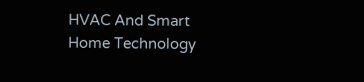HVAC And Smart Home Technology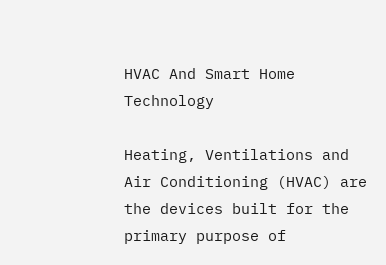HVAC And Smart Home Technology

Heating, Ventilations and Air Conditioning (HVAC) are the devices built for the primary purpose of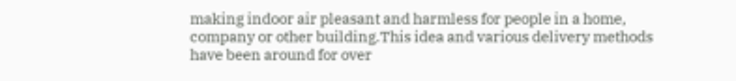making indoor air pleasant and harmless for people in a home, company or other building.This idea and various delivery methods have been around for over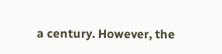a century. However, the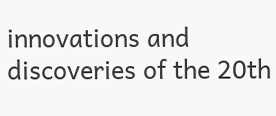innovations and discoveries of the 20th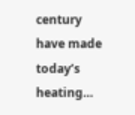century have made today’s heating…